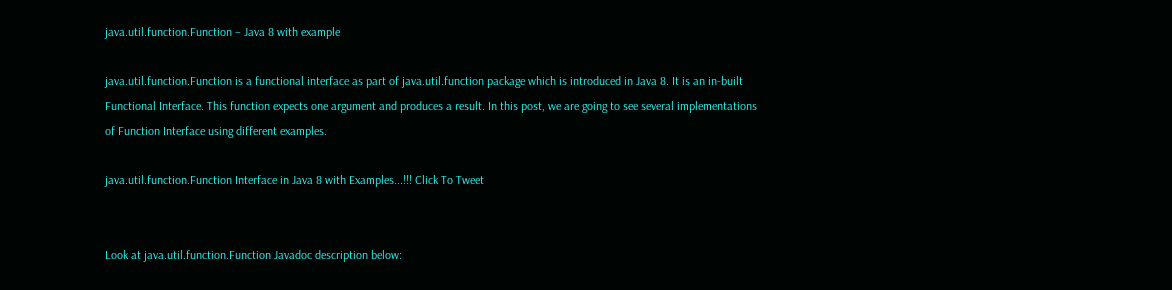java.util.function.Function – Java 8 with example

java.util.function.Function is a functional interface as part of java.util.function package which is introduced in Java 8. It is an in-built Functional Interface. This function expects one argument and produces a result. In this post, we are going to see several implementations of Function Interface using different examples.

java.util.function.Function Interface in Java 8 with Examples...!!! Click To Tweet


Look at java.util.function.Function Javadoc description below: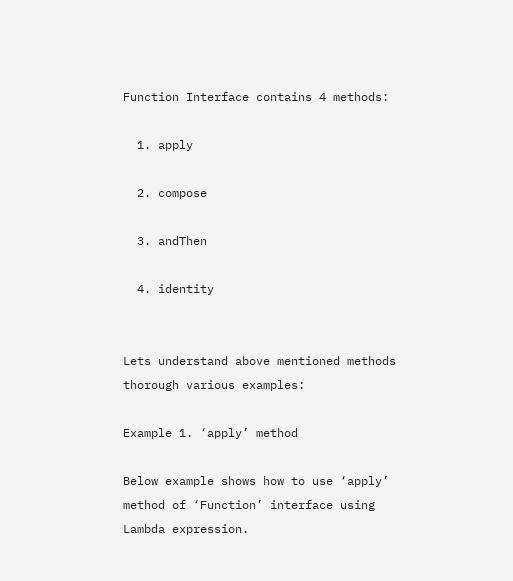Function Interface contains 4 methods:

  1. apply

  2. compose

  3. andThen

  4. identity


Lets understand above mentioned methods thorough various examples:

Example 1. ‘apply’ method

Below example shows how to use ‘apply’ method of ‘Function’ interface using Lambda expression.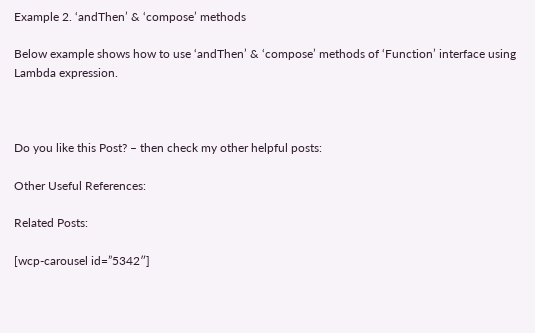Example 2. ‘andThen’ & ‘compose’ methods

Below example shows how to use ‘andThen’ & ‘compose’ methods of ‘Function’ interface using Lambda expression.



Do you like this Post? – then check my other helpful posts:

Other Useful References:

Related Posts:

[wcp-carousel id=”5342″]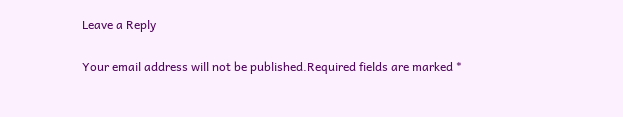Leave a Reply

Your email address will not be published.Required fields are marked *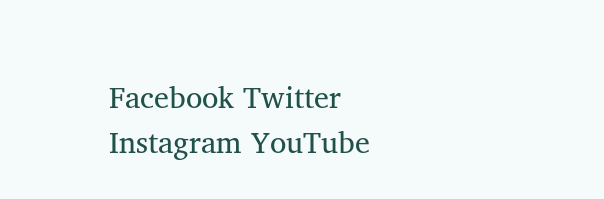Facebook Twitter Instagram YouTube